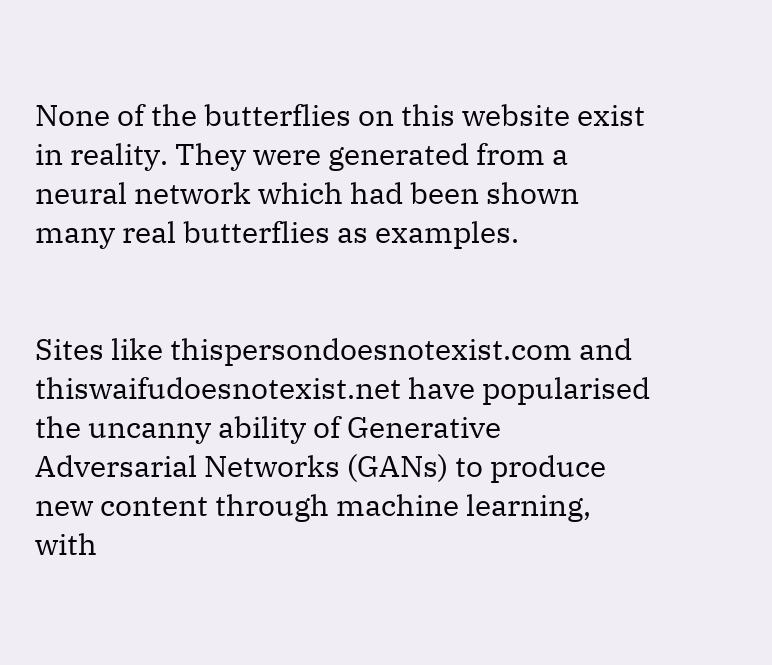None of the butterflies on this website exist in reality. They were generated from a neural network which had been shown many real butterflies as examples.


Sites like thispersondoesnotexist.com and thiswaifudoesnotexist.net have popularised the uncanny ability of Generative Adversarial Networks (GANs) to produce new content through machine learning, with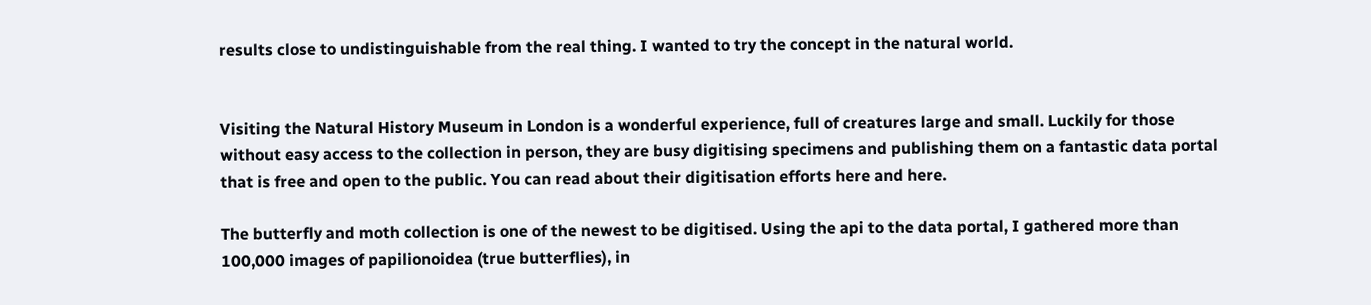results close to undistinguishable from the real thing. I wanted to try the concept in the natural world.


Visiting the Natural History Museum in London is a wonderful experience, full of creatures large and small. Luckily for those without easy access to the collection in person, they are busy digitising specimens and publishing them on a fantastic data portal that is free and open to the public. You can read about their digitisation efforts here and here.

The butterfly and moth collection is one of the newest to be digitised. Using the api to the data portal, I gathered more than 100,000 images of papilionoidea (true butterflies), in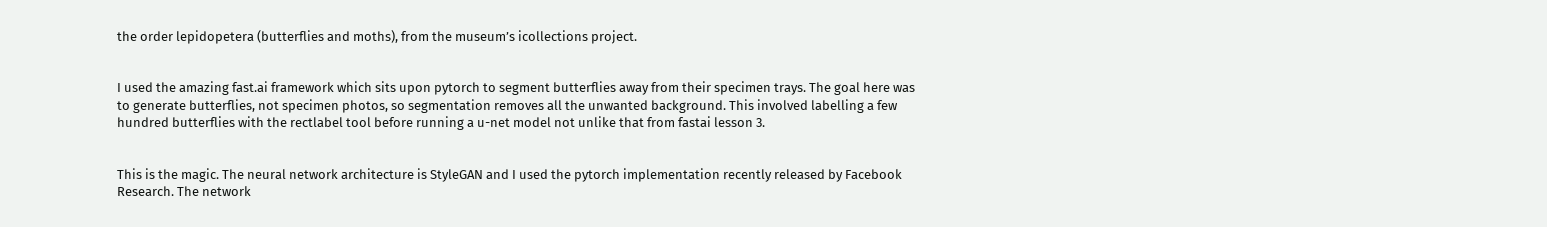the order lepidopetera (butterflies and moths), from the museum’s icollections project.


I used the amazing fast.ai framework which sits upon pytorch to segment butterflies away from their specimen trays. The goal here was to generate butterflies, not specimen photos, so segmentation removes all the unwanted background. This involved labelling a few hundred butterflies with the rectlabel tool before running a u-net model not unlike that from fastai lesson 3.


This is the magic. The neural network architecture is StyleGAN and I used the pytorch implementation recently released by Facebook Research. The network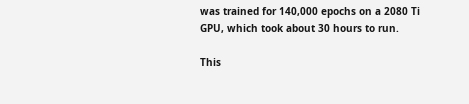was trained for 140,000 epochs on a 2080 Ti GPU, which took about 30 hours to run.

This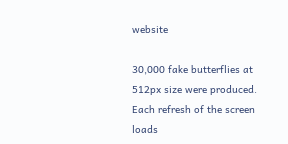website

30,000 fake butterflies at 512px size were produced. Each refresh of the screen loads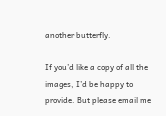another butterfly.

If you’d like a copy of all the images, I’d be happy to provide. But please email me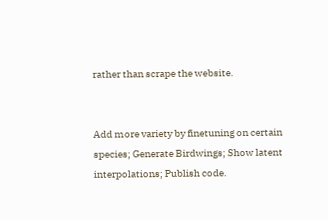rather than scrape the website.


Add more variety by finetuning on certain species; Generate Birdwings; Show latent interpolations; Publish code.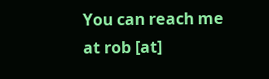You can reach me at rob [at]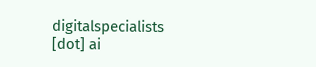digitalspecialists [dot] ai